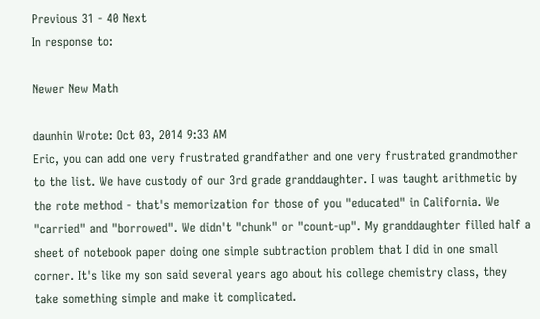Previous 31 - 40 Next
In response to:

Newer New Math

daunhin Wrote: Oct 03, 2014 9:33 AM
Eric, you can add one very frustrated grandfather and one very frustrated grandmother to the list. We have custody of our 3rd grade granddaughter. I was taught arithmetic by the rote method - that's memorization for those of you "educated" in California. We "carried" and "borrowed". We didn't "chunk" or "count-up". My granddaughter filled half a sheet of notebook paper doing one simple subtraction problem that I did in one small corner. It's like my son said several years ago about his college chemistry class, they take something simple and make it complicated.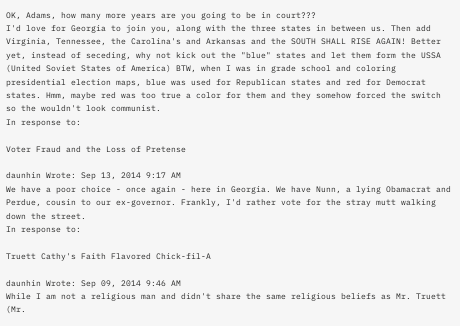OK, Adams, how many more years are you going to be in court???
I'd love for Georgia to join you, along with the three states in between us. Then add Virginia, Tennessee, the Carolina's and Arkansas and the SOUTH SHALL RISE AGAIN! Better yet, instead of seceding, why not kick out the "blue" states and let them form the USSA (United Soviet States of America) BTW, when I was in grade school and coloring presidential election maps, blue was used for Republican states and red for Democrat states. Hmm, maybe red was too true a color for them and they somehow forced the switch so the wouldn't look communist.
In response to:

Voter Fraud and the Loss of Pretense

daunhin Wrote: Sep 13, 2014 9:17 AM
We have a poor choice - once again - here in Georgia. We have Nunn, a lying Obamacrat and Perdue, cousin to our ex-governor. Frankly, I'd rather vote for the stray mutt walking down the street.
In response to:

Truett Cathy's Faith Flavored Chick-fil-A

daunhin Wrote: Sep 09, 2014 9:46 AM
While I am not a religious man and didn't share the same religious beliefs as Mr. Truett (Mr.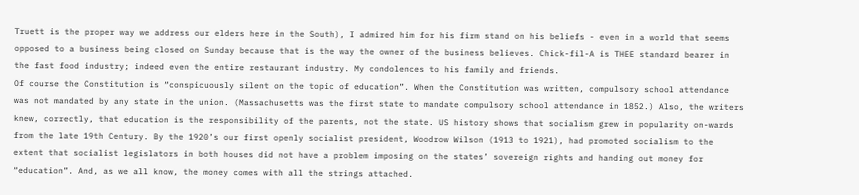Truett is the proper way we address our elders here in the South), I admired him for his firm stand on his beliefs - even in a world that seems opposed to a business being closed on Sunday because that is the way the owner of the business believes. Chick-fil-A is THEE standard bearer in the fast food industry; indeed even the entire restaurant industry. My condolences to his family and friends.
Of course the Constitution is “conspicuously silent on the topic of education”. When the Constitution was written, compulsory school attendance was not mandated by any state in the union. (Massachusetts was the first state to mandate compulsory school attendance in 1852.) Also, the writers knew, correctly, that education is the responsibility of the parents, not the state. US history shows that socialism grew in popularity on-wards from the late 19th Century. By the 1920’s our first openly socialist president, Woodrow Wilson (1913 to 1921), had promoted socialism to the extent that socialist legislators in both houses did not have a problem imposing on the states’ sovereign rights and handing out money for “education”. And, as we all know, the money comes with all the strings attached.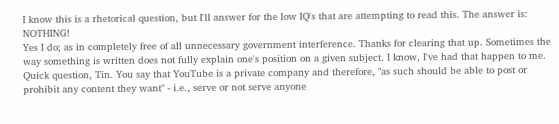I know this is a rhetorical question, but I'll answer for the low IQ's that are attempting to read this. The answer is: NOTHING!
Yes I do; as in completely free of all unnecessary government interference. Thanks for clearing that up. Sometimes the way something is written does not fully explain one's position on a given subject. I know, I've had that happen to me.
Quick question, Tin. You say that YouTube is a private company and therefore, "as such should be able to post or prohibit any content they want" - i.e., serve or not serve anyone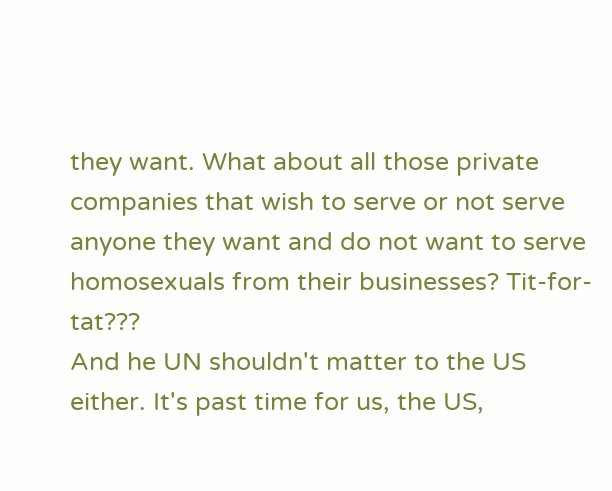they want. What about all those private companies that wish to serve or not serve anyone they want and do not want to serve homosexuals from their businesses? Tit-for-tat???
And he UN shouldn't matter to the US either. It's past time for us, the US,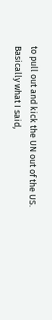to pull out and kick the UN out of the US.
Basically what I said,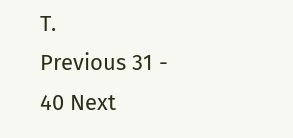T.
Previous 31 - 40 Next